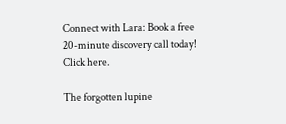Connect with Lara: Book a free 20-minute discovery call today! Click here.

The forgotten lupine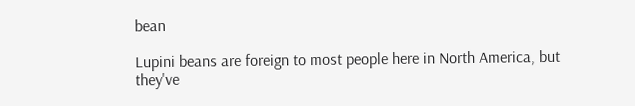bean

Lupini beans are foreign to most people here in North America, but they've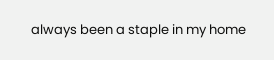always been a staple in my home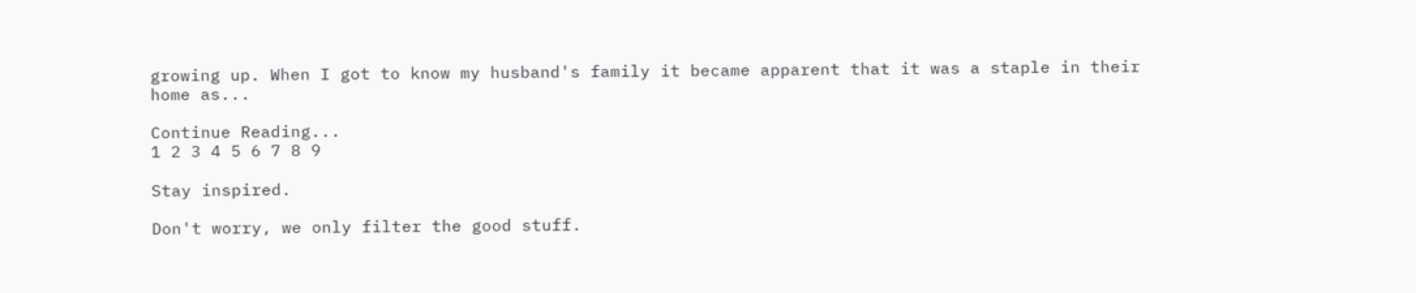growing up. When I got to know my husband's family it became apparent that it was a staple in their home as...

Continue Reading...
1 2 3 4 5 6 7 8 9

Stay inspired.

Don't worry, we only filter the good stuff.